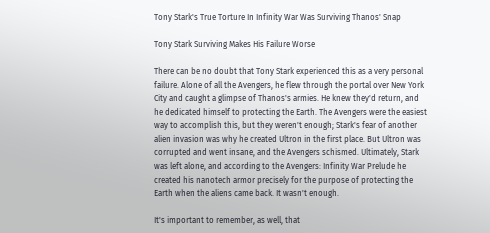Tony Stark's True Torture In Infinity War Was Surviving Thanos' Snap

Tony Stark Surviving Makes His Failure Worse

There can be no doubt that Tony Stark experienced this as a very personal failure. Alone of all the Avengers, he flew through the portal over New York City and caught a glimpse of Thanos's armies. He knew they'd return, and he dedicated himself to protecting the Earth. The Avengers were the easiest way to accomplish this, but they weren't enough; Stark's fear of another alien invasion was why he created Ultron in the first place. But Ultron was corrupted and went insane, and the Avengers schismed. Ultimately, Stark was left alone, and according to the Avengers: Infinity War Prelude he created his nanotech armor precisely for the purpose of protecting the Earth when the aliens came back. It wasn't enough.

It's important to remember, as well, that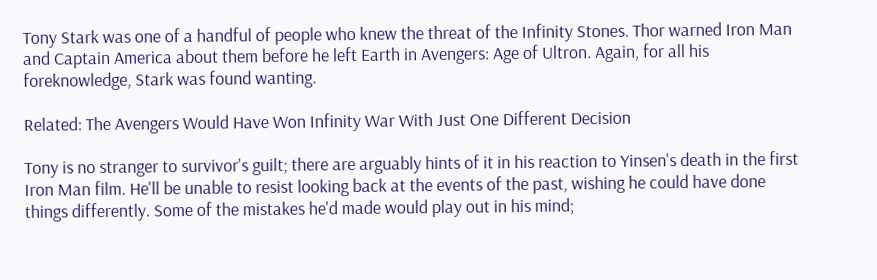Tony Stark was one of a handful of people who knew the threat of the Infinity Stones. Thor warned Iron Man and Captain America about them before he left Earth in Avengers: Age of Ultron. Again, for all his foreknowledge, Stark was found wanting.

Related: The Avengers Would Have Won Infinity War With Just One Different Decision

Tony is no stranger to survivor's guilt; there are arguably hints of it in his reaction to Yinsen's death in the first Iron Man film. He'll be unable to resist looking back at the events of the past, wishing he could have done things differently. Some of the mistakes he'd made would play out in his mind;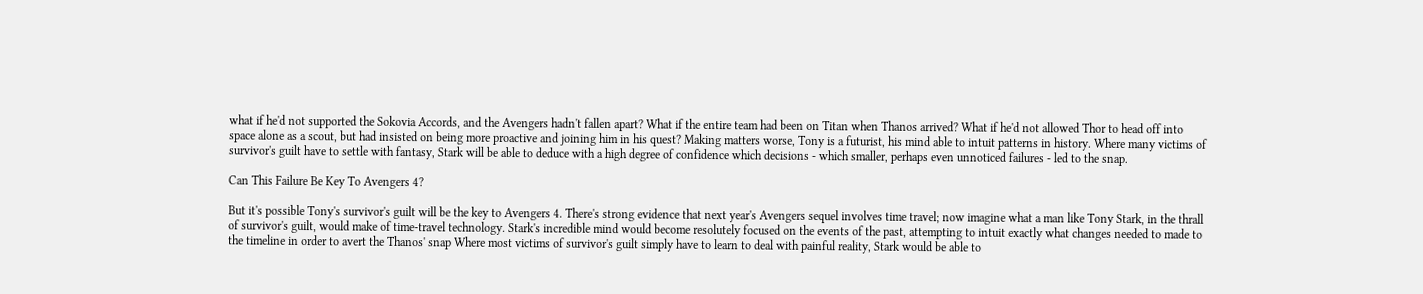what if he'd not supported the Sokovia Accords, and the Avengers hadn't fallen apart? What if the entire team had been on Titan when Thanos arrived? What if he'd not allowed Thor to head off into space alone as a scout, but had insisted on being more proactive and joining him in his quest? Making matters worse, Tony is a futurist, his mind able to intuit patterns in history. Where many victims of survivor's guilt have to settle with fantasy, Stark will be able to deduce with a high degree of confidence which decisions - which smaller, perhaps even unnoticed failures - led to the snap.

Can This Failure Be Key To Avengers 4?

But it's possible Tony's survivor's guilt will be the key to Avengers 4. There's strong evidence that next year's Avengers sequel involves time travel; now imagine what a man like Tony Stark, in the thrall of survivor's guilt, would make of time-travel technology. Stark's incredible mind would become resolutely focused on the events of the past, attempting to intuit exactly what changes needed to made to the timeline in order to avert the Thanos' snap Where most victims of survivor's guilt simply have to learn to deal with painful reality, Stark would be able to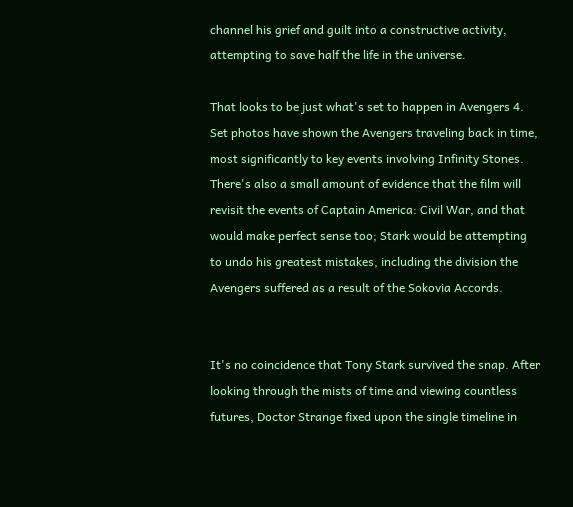channel his grief and guilt into a constructive activity, attempting to save half the life in the universe.

That looks to be just what's set to happen in Avengers 4. Set photos have shown the Avengers traveling back in time, most significantly to key events involving Infinity Stones. There's also a small amount of evidence that the film will revisit the events of Captain America: Civil War, and that would make perfect sense too; Stark would be attempting to undo his greatest mistakes, including the division the Avengers suffered as a result of the Sokovia Accords.


It's no coincidence that Tony Stark survived the snap. After looking through the mists of time and viewing countless futures, Doctor Strange fixed upon the single timeline in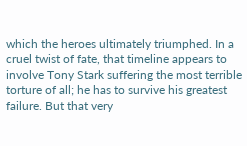which the heroes ultimately triumphed. In a cruel twist of fate, that timeline appears to involve Tony Stark suffering the most terrible torture of all; he has to survive his greatest failure. But that very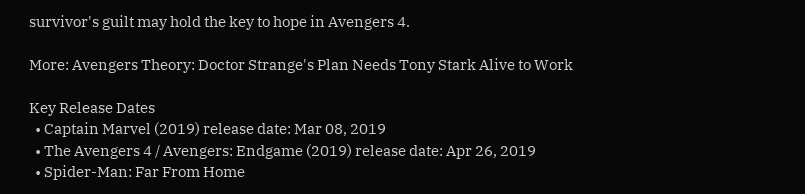survivor's guilt may hold the key to hope in Avengers 4.

More: Avengers Theory: Doctor Strange's Plan Needs Tony Stark Alive to Work

Key Release Dates
  • Captain Marvel (2019) release date: Mar 08, 2019
  • The Avengers 4 / Avengers: Endgame (2019) release date: Apr 26, 2019
  • Spider-Man: Far From Home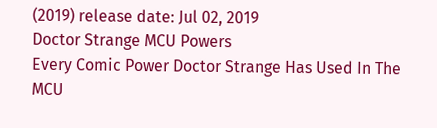(2019) release date: Jul 02, 2019
Doctor Strange MCU Powers
Every Comic Power Doctor Strange Has Used In The MCU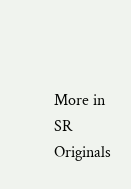More in SR Originals